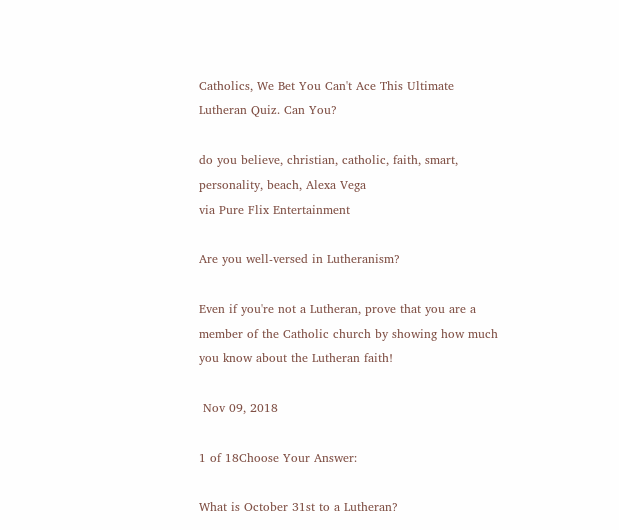Catholics, We Bet You Can't Ace This Ultimate Lutheran Quiz. Can You?

do you believe, christian, catholic, faith, smart, personality, beach, Alexa Vega
via Pure Flix Entertainment

Are you well-versed in Lutheranism?

Even if you're not a Lutheran, prove that you are a member of the Catholic church by showing how much you know about the Lutheran faith!

 Nov 09, 2018

1 of 18Choose Your Answer:

What is October 31st to a Lutheran?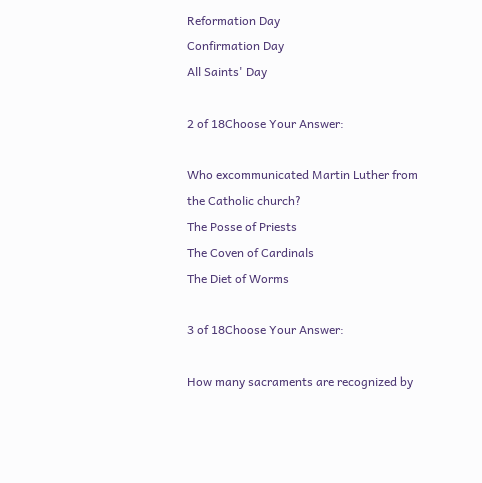Reformation Day
Confirmation Day
All Saints' Day

2 of 18Choose Your Answer:

Who excommunicated Martin Luther from the Catholic church?
The Posse of Priests
The Coven of Cardinals
The Diet of Worms

3 of 18Choose Your Answer:

How many sacraments are recognized by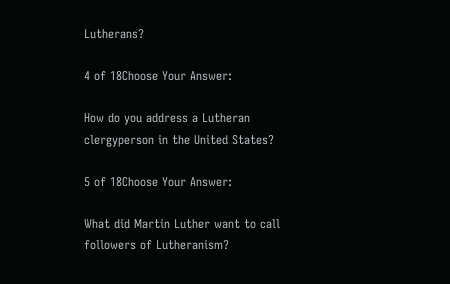Lutherans?

4 of 18Choose Your Answer:

How do you address a Lutheran clergyperson in the United States?

5 of 18Choose Your Answer:

What did Martin Luther want to call followers of Lutheranism?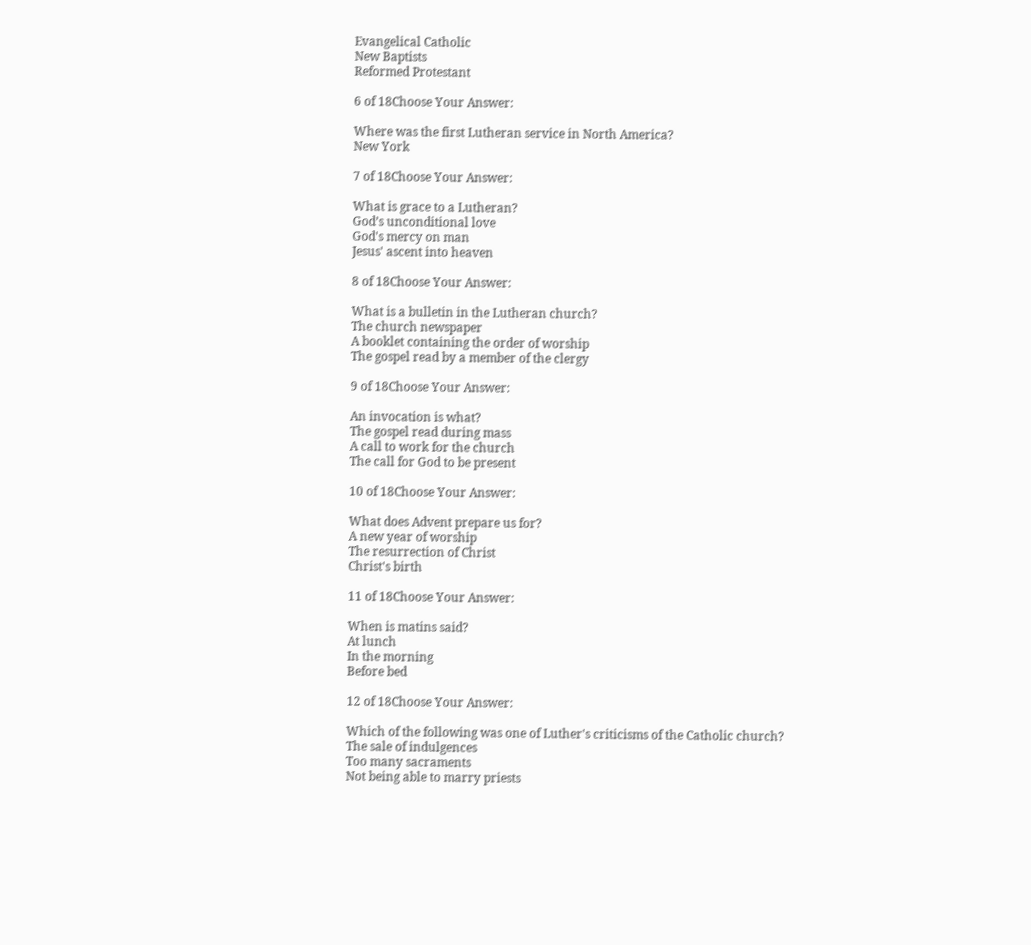Evangelical Catholic
New Baptists
Reformed Protestant

6 of 18Choose Your Answer:

Where was the first Lutheran service in North America?
New York

7 of 18Choose Your Answer:

What is grace to a Lutheran?
God’s unconditional love
God's mercy on man
Jesus' ascent into heaven

8 of 18Choose Your Answer:

What is a bulletin in the Lutheran church?
The church newspaper
A booklet containing the order of worship
The gospel read by a member of the clergy

9 of 18Choose Your Answer:

An invocation is what?
The gospel read during mass
A call to work for the church
The call for God to be present

10 of 18Choose Your Answer:

What does Advent prepare us for?
A new year of worship
The resurrection of Christ
Christ's birth

11 of 18Choose Your Answer:

When is matins said?
At lunch
In the morning
Before bed

12 of 18Choose Your Answer:

Which of the following was one of Luther's criticisms of the Catholic church?
The sale of indulgences
Too many sacraments
Not being able to marry priests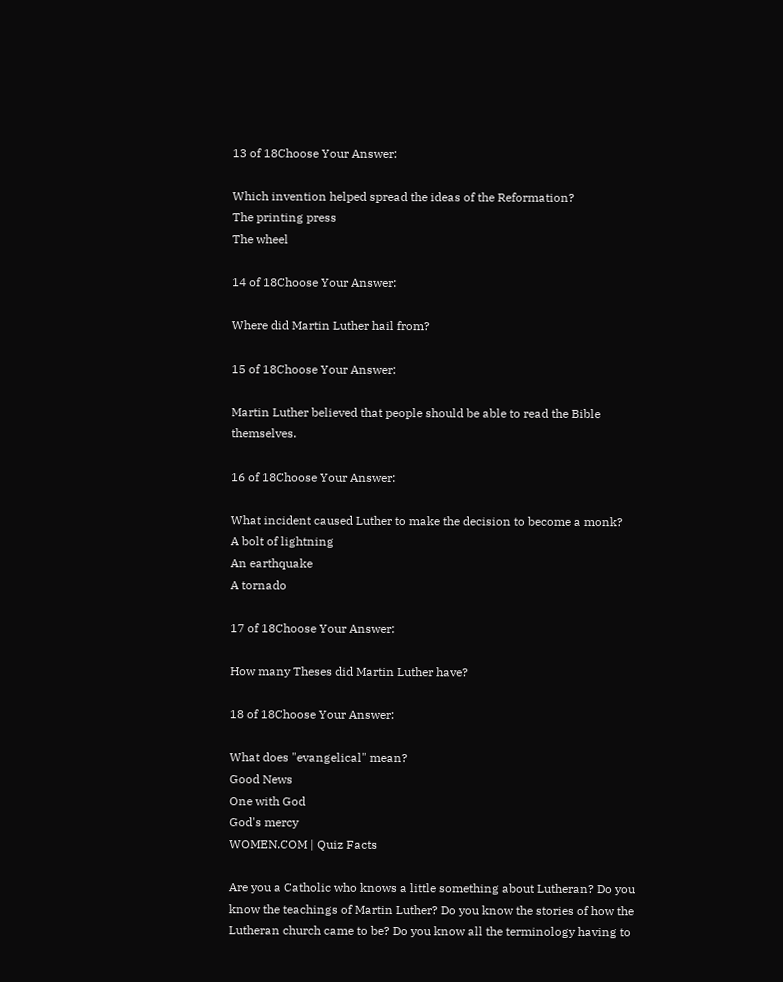13 of 18Choose Your Answer:

Which invention helped spread the ideas of the Reformation?
The printing press
The wheel

14 of 18Choose Your Answer:

Where did Martin Luther hail from?

15 of 18Choose Your Answer:

Martin Luther believed that people should be able to read the Bible themselves.

16 of 18Choose Your Answer:

What incident caused Luther to make the decision to become a monk?
A bolt of lightning
An earthquake
A tornado

17 of 18Choose Your Answer:

How many Theses did Martin Luther have?

18 of 18Choose Your Answer:

What does "evangelical" mean?
Good News
One with God
God's mercy
WOMEN.COM | Quiz Facts

Are you a Catholic who knows a little something about Lutheran? Do you know the teachings of Martin Luther? Do you know the stories of how the Lutheran church came to be? Do you know all the terminology having to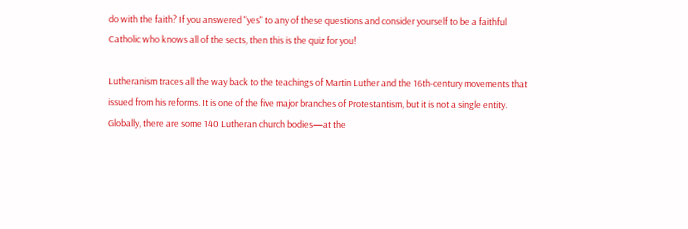do with the faith? If you answered "yes" to any of these questions and consider yourself to be a faithful Catholic who knows all of the sects, then this is the quiz for you!

Lutheranism traces all the way back to the teachings of Martin Luther and the 16th-century movements that issued from his reforms. It is one of the five major branches of Protestantism, but it is not a single entity. Globally, there are some 140 Lutheran church bodies—at the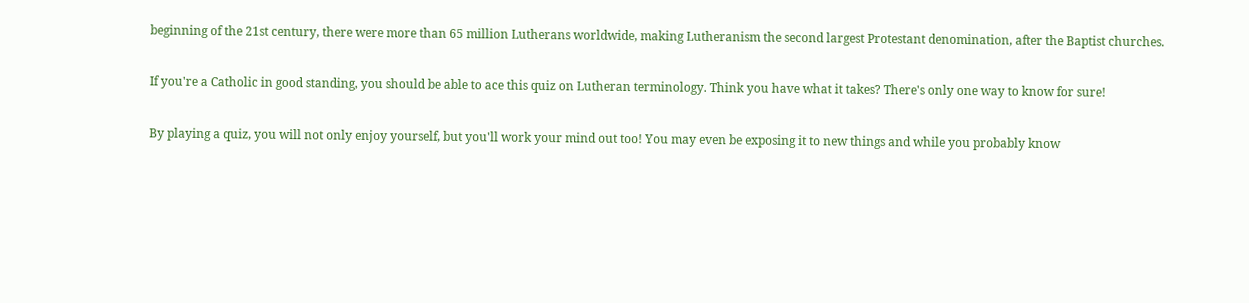beginning of the 21st century, there were more than 65 million Lutherans worldwide, making Lutheranism the second largest Protestant denomination, after the Baptist churches.

If you're a Catholic in good standing, you should be able to ace this quiz on Lutheran terminology. Think you have what it takes? There's only one way to know for sure!

By playing a quiz, you will not only enjoy yourself, but you'll work your mind out too! You may even be exposing it to new things and while you probably know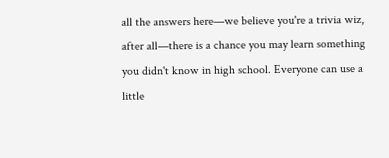all the answers here—we believe you're a trivia wiz, after all—there is a chance you may learn something you didn't know in high school. Everyone can use a little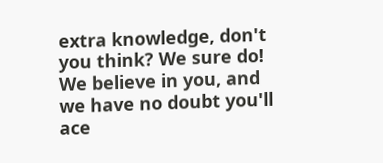extra knowledge, don't you think? We sure do! We believe in you, and we have no doubt you'll ace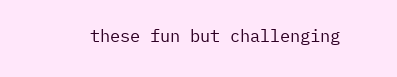these fun but challenging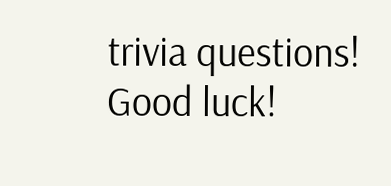trivia questions! Good luck!